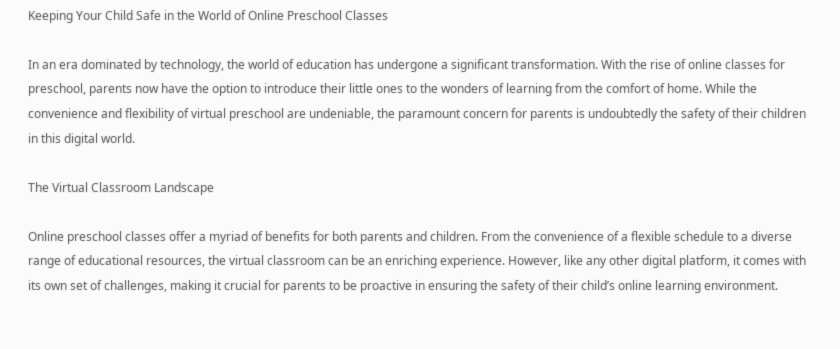Keeping Your Child Safe in the World of Online Preschool Classes

In an era dominated by technology, the world of education has undergone a significant transformation. With the rise of online classes for preschool, parents now have the option to introduce their little ones to the wonders of learning from the comfort of home. While the convenience and flexibility of virtual preschool are undeniable, the paramount concern for parents is undoubtedly the safety of their children in this digital world.

The Virtual Classroom Landscape

Online preschool classes offer a myriad of benefits for both parents and children. From the convenience of a flexible schedule to a diverse range of educational resources, the virtual classroom can be an enriching experience. However, like any other digital platform, it comes with its own set of challenges, making it crucial for parents to be proactive in ensuring the safety of their child’s online learning environment.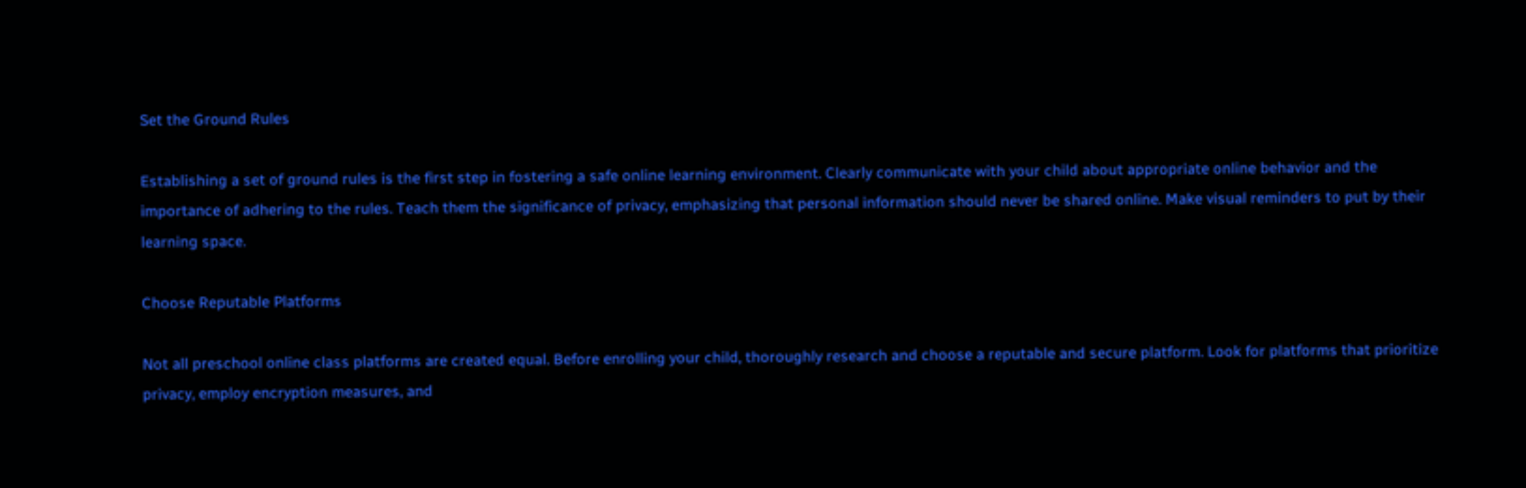Set the Ground Rules

Establishing a set of ground rules is the first step in fostering a safe online learning environment. Clearly communicate with your child about appropriate online behavior and the importance of adhering to the rules. Teach them the significance of privacy, emphasizing that personal information should never be shared online. Make visual reminders to put by their learning space.

Choose Reputable Platforms

Not all preschool online class platforms are created equal. Before enrolling your child, thoroughly research and choose a reputable and secure platform. Look for platforms that prioritize privacy, employ encryption measures, and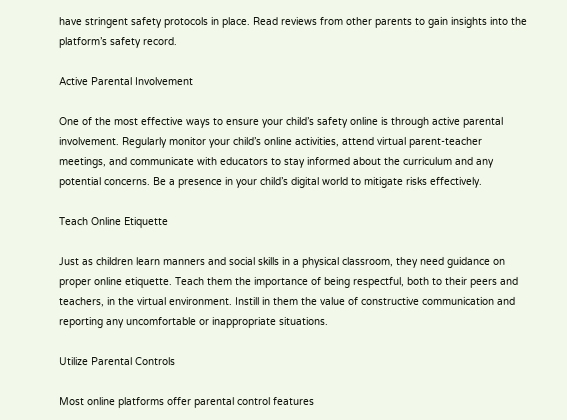have stringent safety protocols in place. Read reviews from other parents to gain insights into the platform’s safety record.

Active Parental Involvement

One of the most effective ways to ensure your child’s safety online is through active parental involvement. Regularly monitor your child’s online activities, attend virtual parent-teacher meetings, and communicate with educators to stay informed about the curriculum and any potential concerns. Be a presence in your child’s digital world to mitigate risks effectively.

Teach Online Etiquette

Just as children learn manners and social skills in a physical classroom, they need guidance on proper online etiquette. Teach them the importance of being respectful, both to their peers and teachers, in the virtual environment. Instill in them the value of constructive communication and reporting any uncomfortable or inappropriate situations.

Utilize Parental Controls

Most online platforms offer parental control features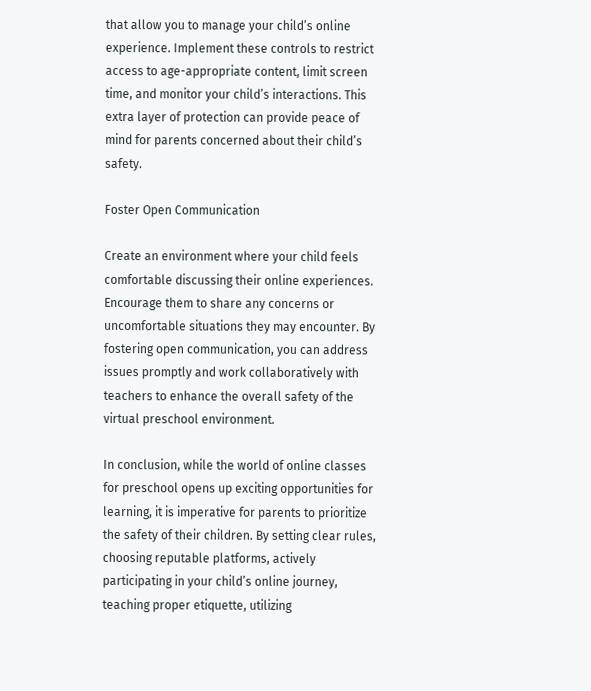that allow you to manage your child’s online experience. Implement these controls to restrict access to age-appropriate content, limit screen time, and monitor your child’s interactions. This extra layer of protection can provide peace of mind for parents concerned about their child’s safety.

Foster Open Communication

Create an environment where your child feels comfortable discussing their online experiences. Encourage them to share any concerns or uncomfortable situations they may encounter. By fostering open communication, you can address issues promptly and work collaboratively with teachers to enhance the overall safety of the virtual preschool environment.

In conclusion, while the world of online classes for preschool opens up exciting opportunities for learning, it is imperative for parents to prioritize the safety of their children. By setting clear rules, choosing reputable platforms, actively participating in your child’s online journey, teaching proper etiquette, utilizing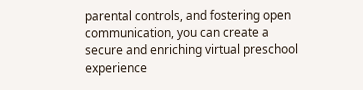parental controls, and fostering open communication, you can create a secure and enriching virtual preschool experience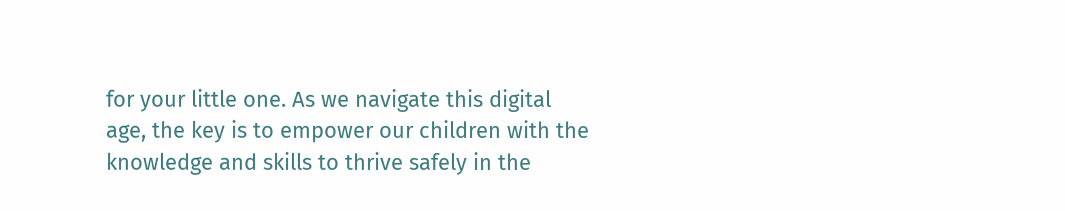for your little one. As we navigate this digital age, the key is to empower our children with the knowledge and skills to thrive safely in the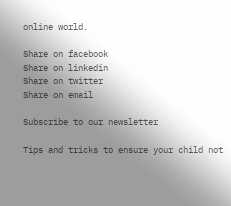online world.

Share on facebook
Share on linkedin
Share on twitter
Share on email

Subscribe to our newsletter

Tips and tricks to ensure your child not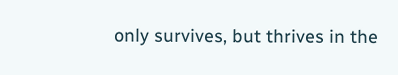only survives, but thrives in the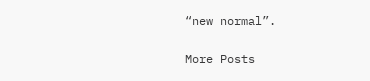“new normal”.

More Posts